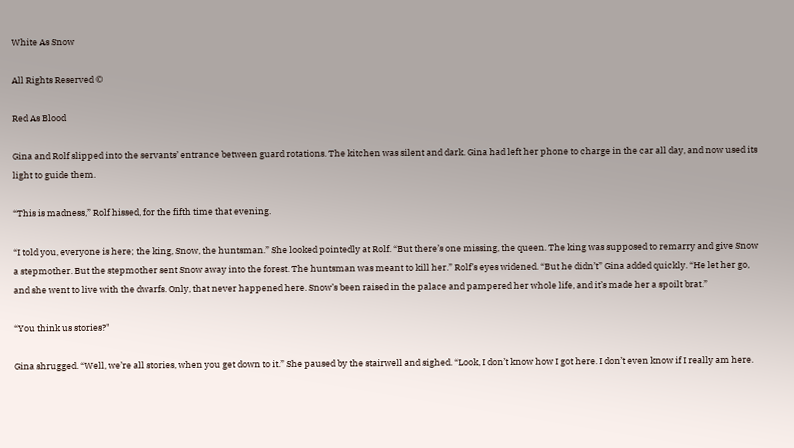White As Snow

All Rights Reserved ©

Red As Blood

Gina and Rolf slipped into the servants’ entrance between guard rotations. The kitchen was silent and dark. Gina had left her phone to charge in the car all day, and now used its light to guide them.

“This is madness,” Rolf hissed, for the fifth time that evening.

“I told you, everyone is here; the king, Snow, the huntsman.” She looked pointedly at Rolf. “But there’s one missing, the queen. The king was supposed to remarry and give Snow a stepmother. But the stepmother sent Snow away into the forest. The huntsman was meant to kill her.” Rolf’s eyes widened. “But he didn’t” Gina added quickly. “He let her go, and she went to live with the dwarfs. Only, that never happened here. Snow’s been raised in the palace and pampered her whole life, and it’s made her a spoilt brat.”

“You think us stories?"

Gina shrugged. “Well, we’re all stories, when you get down to it.” She paused by the stairwell and sighed. “Look, I don’t know how I got here. I don’t even know if I really am here.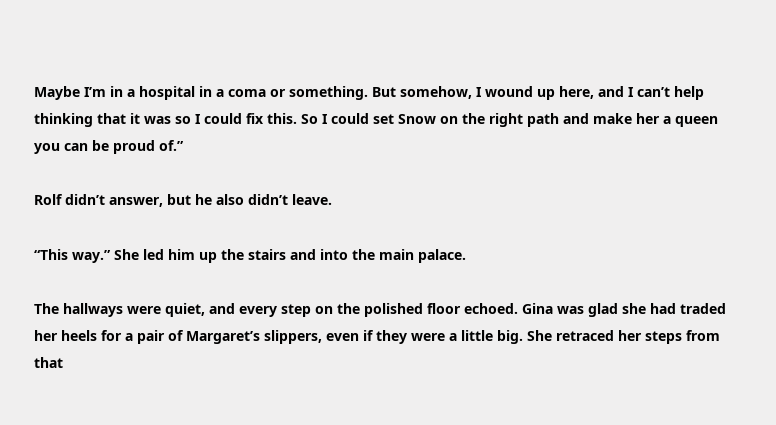Maybe I’m in a hospital in a coma or something. But somehow, I wound up here, and I can’t help thinking that it was so I could fix this. So I could set Snow on the right path and make her a queen you can be proud of.”

Rolf didn’t answer, but he also didn’t leave.

“This way.” She led him up the stairs and into the main palace.

The hallways were quiet, and every step on the polished floor echoed. Gina was glad she had traded her heels for a pair of Margaret’s slippers, even if they were a little big. She retraced her steps from that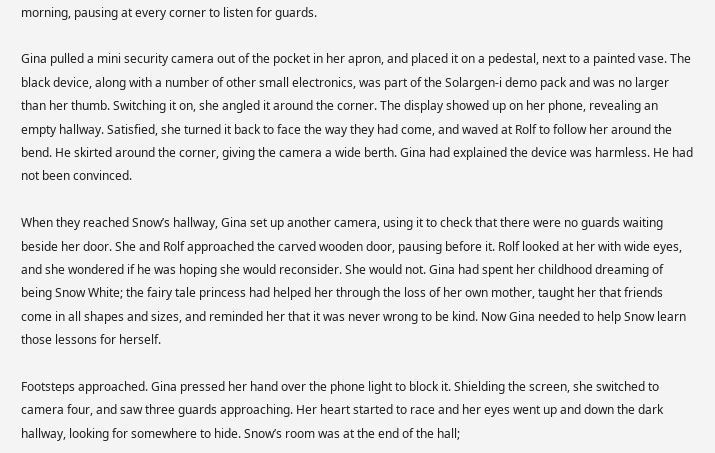morning, pausing at every corner to listen for guards.

Gina pulled a mini security camera out of the pocket in her apron, and placed it on a pedestal, next to a painted vase. The black device, along with a number of other small electronics, was part of the Solargen-i demo pack and was no larger than her thumb. Switching it on, she angled it around the corner. The display showed up on her phone, revealing an empty hallway. Satisfied, she turned it back to face the way they had come, and waved at Rolf to follow her around the bend. He skirted around the corner, giving the camera a wide berth. Gina had explained the device was harmless. He had not been convinced.

When they reached Snow’s hallway, Gina set up another camera, using it to check that there were no guards waiting beside her door. She and Rolf approached the carved wooden door, pausing before it. Rolf looked at her with wide eyes, and she wondered if he was hoping she would reconsider. She would not. Gina had spent her childhood dreaming of being Snow White; the fairy tale princess had helped her through the loss of her own mother, taught her that friends come in all shapes and sizes, and reminded her that it was never wrong to be kind. Now Gina needed to help Snow learn those lessons for herself.

Footsteps approached. Gina pressed her hand over the phone light to block it. Shielding the screen, she switched to camera four, and saw three guards approaching. Her heart started to race and her eyes went up and down the dark hallway, looking for somewhere to hide. Snow’s room was at the end of the hall;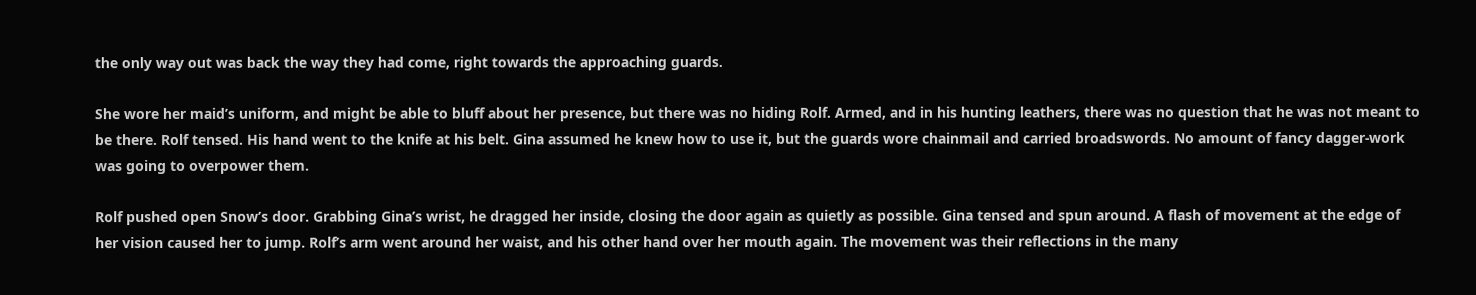the only way out was back the way they had come, right towards the approaching guards.

She wore her maid’s uniform, and might be able to bluff about her presence, but there was no hiding Rolf. Armed, and in his hunting leathers, there was no question that he was not meant to be there. Rolf tensed. His hand went to the knife at his belt. Gina assumed he knew how to use it, but the guards wore chainmail and carried broadswords. No amount of fancy dagger-work was going to overpower them.

Rolf pushed open Snow’s door. Grabbing Gina’s wrist, he dragged her inside, closing the door again as quietly as possible. Gina tensed and spun around. A flash of movement at the edge of her vision caused her to jump. Rolf’s arm went around her waist, and his other hand over her mouth again. The movement was their reflections in the many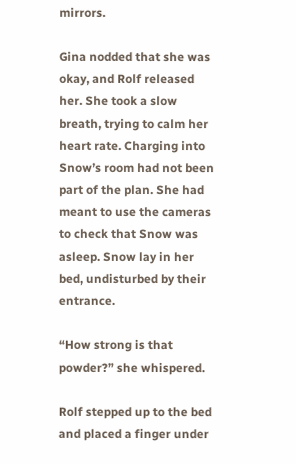mirrors.

Gina nodded that she was okay, and Rolf released her. She took a slow breath, trying to calm her heart rate. Charging into Snow’s room had not been part of the plan. She had meant to use the cameras to check that Snow was asleep. Snow lay in her bed, undisturbed by their entrance.

“How strong is that powder?” she whispered.

Rolf stepped up to the bed and placed a finger under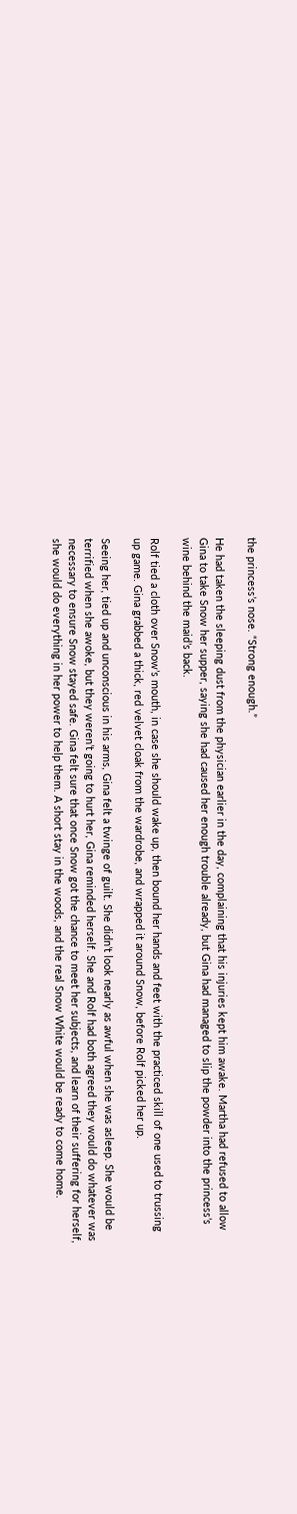the princess’s nose. “Strong enough.”

He had taken the sleeping dust from the physician earlier in the day, complaining that his injuries kept him awake. Martha had refused to allow Gina to take Snow her supper, saying she had caused her enough trouble already, but Gina had managed to slip the powder into the princess’s wine behind the maid’s back.

Rolf tied a cloth over Snow’s mouth, in case she should wake up, then bound her hands and feet with the practiced skill of one used to trussing up game. Gina grabbed a thick, red velvet cloak from the wardrobe, and wrapped it around Snow, before Rolf picked her up.

Seeing her, tied up and unconscious in his arms, Gina felt a twinge of guilt. She didn’t look nearly as awful when she was asleep. She would be terrified when she awoke, but they weren’t going to hurt her, Gina reminded herself. She and Rolf had both agreed they would do whatever was necessary to ensure Snow stayed safe. Gina felt sure that once Snow got the chance to meet her subjects, and learn of their suffering for herself, she would do everything in her power to help them. A short stay in the woods, and the real Snow White would be ready to come home.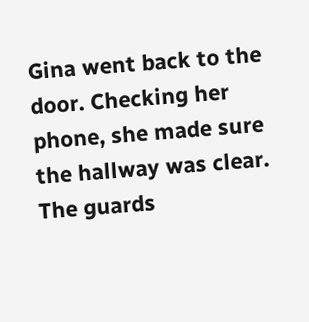Gina went back to the door. Checking her phone, she made sure the hallway was clear. The guards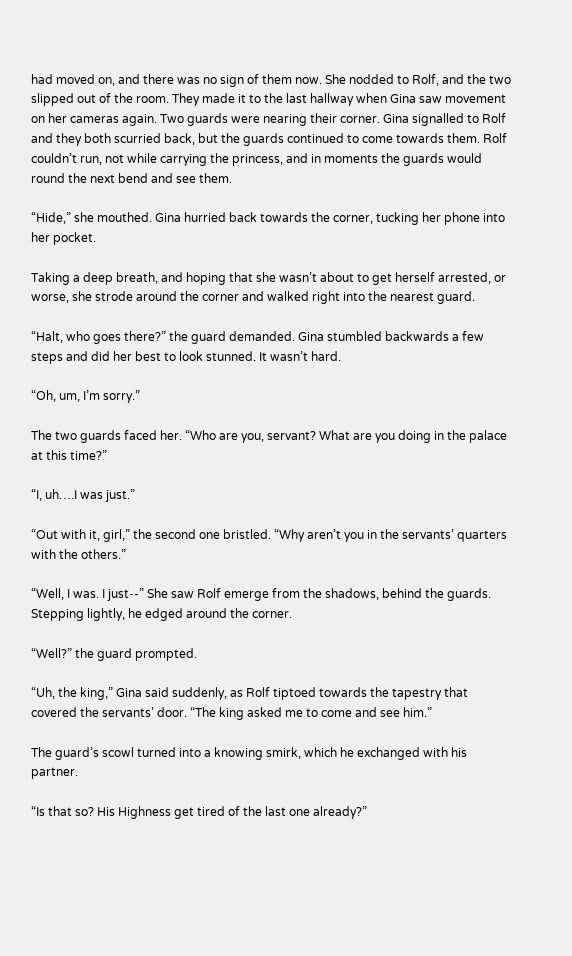had moved on, and there was no sign of them now. She nodded to Rolf, and the two slipped out of the room. They made it to the last hallway when Gina saw movement on her cameras again. Two guards were nearing their corner. Gina signalled to Rolf and they both scurried back, but the guards continued to come towards them. Rolf couldn’t run, not while carrying the princess, and in moments the guards would round the next bend and see them.

“Hide,” she mouthed. Gina hurried back towards the corner, tucking her phone into her pocket.

Taking a deep breath, and hoping that she wasn’t about to get herself arrested, or worse, she strode around the corner and walked right into the nearest guard.

“Halt, who goes there?” the guard demanded. Gina stumbled backwards a few steps and did her best to look stunned. It wasn’t hard.

“Oh, um, I’m sorry.”

The two guards faced her. “Who are you, servant? What are you doing in the palace at this time?”

“I, uh….I was just.”

“Out with it, girl,” the second one bristled. “Why aren’t you in the servants’ quarters with the others.”

“Well, I was. I just--” She saw Rolf emerge from the shadows, behind the guards. Stepping lightly, he edged around the corner.

“Well?” the guard prompted.

“Uh, the king,” Gina said suddenly, as Rolf tiptoed towards the tapestry that covered the servants’ door. “The king asked me to come and see him.”

The guard’s scowl turned into a knowing smirk, which he exchanged with his partner.

“Is that so? His Highness get tired of the last one already?”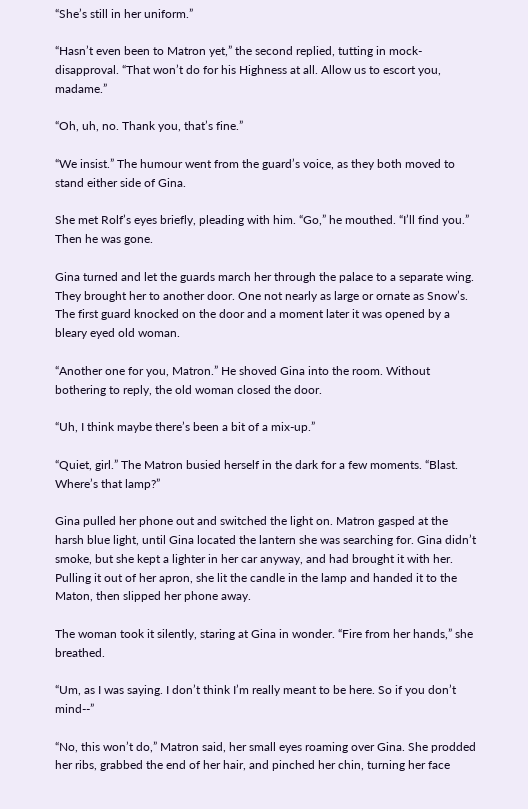“She’s still in her uniform.”

“Hasn’t even been to Matron yet,” the second replied, tutting in mock-disapproval. “That won’t do for his Highness at all. Allow us to escort you, madame.”

“Oh, uh, no. Thank you, that’s fine.”

“We insist.” The humour went from the guard’s voice, as they both moved to stand either side of Gina.

She met Rolf’s eyes briefly, pleading with him. “Go,” he mouthed. “I’ll find you.” Then he was gone.

Gina turned and let the guards march her through the palace to a separate wing. They brought her to another door. One not nearly as large or ornate as Snow’s. The first guard knocked on the door and a moment later it was opened by a bleary eyed old woman.

“Another one for you, Matron.” He shoved Gina into the room. Without bothering to reply, the old woman closed the door.

“Uh, I think maybe there’s been a bit of a mix-up.”

“Quiet, girl.” The Matron busied herself in the dark for a few moments. “Blast. Where’s that lamp?”

Gina pulled her phone out and switched the light on. Matron gasped at the harsh blue light, until Gina located the lantern she was searching for. Gina didn’t smoke, but she kept a lighter in her car anyway, and had brought it with her. Pulling it out of her apron, she lit the candle in the lamp and handed it to the Maton, then slipped her phone away.

The woman took it silently, staring at Gina in wonder. “Fire from her hands,” she breathed.

“Um, as I was saying. I don’t think I’m really meant to be here. So if you don’t mind--”

“No, this won’t do,” Matron said, her small eyes roaming over Gina. She prodded her ribs, grabbed the end of her hair, and pinched her chin, turning her face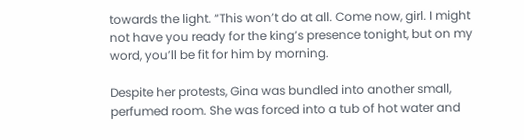towards the light. “This won’t do at all. Come now, girl. I might not have you ready for the king’s presence tonight, but on my word, you’ll be fit for him by morning.

Despite her protests, Gina was bundled into another small, perfumed room. She was forced into a tub of hot water and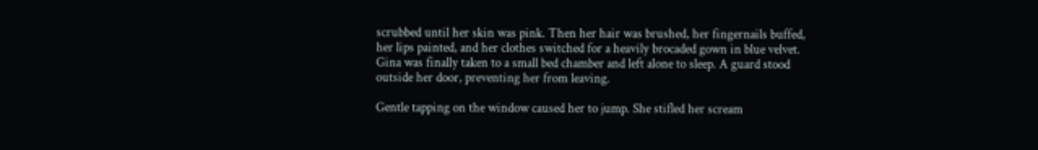scrubbed until her skin was pink. Then her hair was brushed, her fingernails buffed, her lips painted, and her clothes switched for a heavily brocaded gown in blue velvet. Gina was finally taken to a small bed chamber and left alone to sleep. A guard stood outside her door, preventing her from leaving.

Gentle tapping on the window caused her to jump. She stifled her scream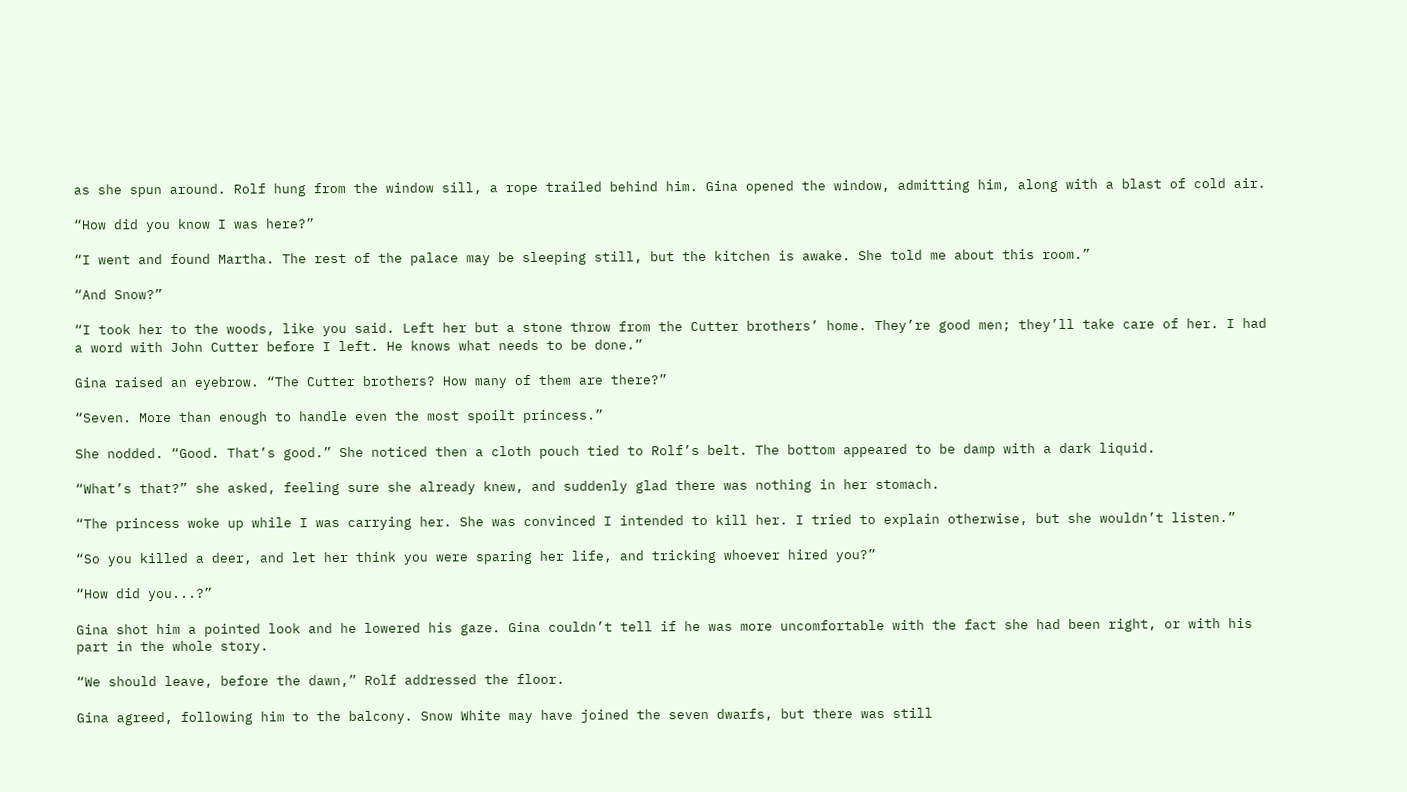as she spun around. Rolf hung from the window sill, a rope trailed behind him. Gina opened the window, admitting him, along with a blast of cold air.

“How did you know I was here?”

“I went and found Martha. The rest of the palace may be sleeping still, but the kitchen is awake. She told me about this room.”

“And Snow?”

“I took her to the woods, like you said. Left her but a stone throw from the Cutter brothers’ home. They’re good men; they’ll take care of her. I had a word with John Cutter before I left. He knows what needs to be done.”

Gina raised an eyebrow. “The Cutter brothers? How many of them are there?”

“Seven. More than enough to handle even the most spoilt princess.”

She nodded. “Good. That’s good.” She noticed then a cloth pouch tied to Rolf’s belt. The bottom appeared to be damp with a dark liquid.

“What’s that?” she asked, feeling sure she already knew, and suddenly glad there was nothing in her stomach.

“The princess woke up while I was carrying her. She was convinced I intended to kill her. I tried to explain otherwise, but she wouldn’t listen.”

“So you killed a deer, and let her think you were sparing her life, and tricking whoever hired you?”

“How did you...?”

Gina shot him a pointed look and he lowered his gaze. Gina couldn’t tell if he was more uncomfortable with the fact she had been right, or with his part in the whole story.

“We should leave, before the dawn,” Rolf addressed the floor.

Gina agreed, following him to the balcony. Snow White may have joined the seven dwarfs, but there was still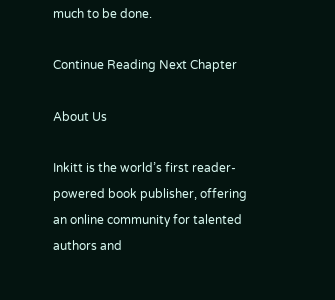much to be done.

Continue Reading Next Chapter

About Us

Inkitt is the world’s first reader-powered book publisher, offering an online community for talented authors and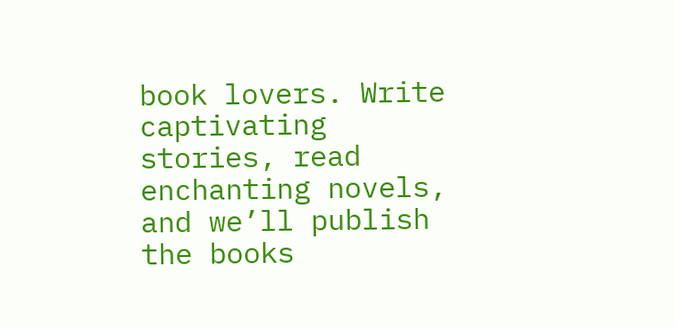book lovers. Write captivating stories, read enchanting novels, and we’ll publish the books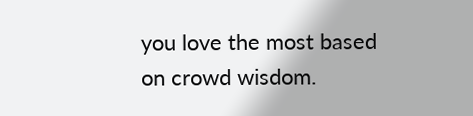you love the most based on crowd wisdom.